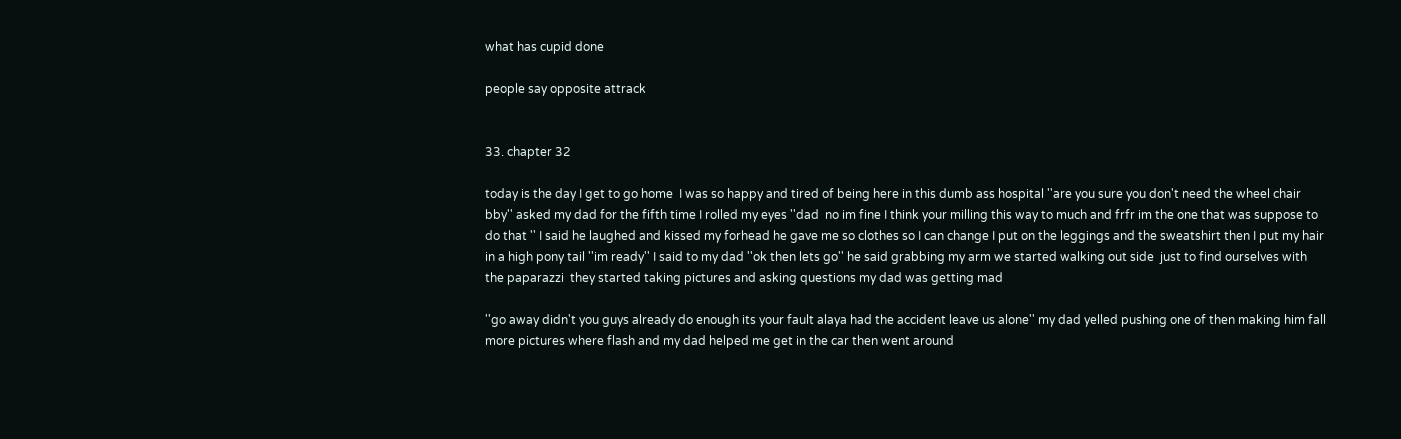what has cupid done

people say opposite attrack


33. chapter 32

today is the day I get to go home  I was so happy and tired of being here in this dumb ass hospital ''are you sure you don't need the wheel chair bby'' asked my dad for the fifth time I rolled my eyes ''dad  no im fine I think your milling this way to much and frfr im the one that was suppose to do that '' I said he laughed and kissed my forhead he gave me so clothes so I can change I put on the leggings and the sweatshirt then I put my hair in a high pony tail ''im ready'' I said to my dad ''ok then lets go'' he said grabbing my arm we started walking out side  just to find ourselves with the paparazzi  they started taking pictures and asking questions my dad was getting mad

''go away didn't you guys already do enough its your fault alaya had the accident leave us alone'' my dad yelled pushing one of then making him fall more pictures where flash and my dad helped me get in the car then went around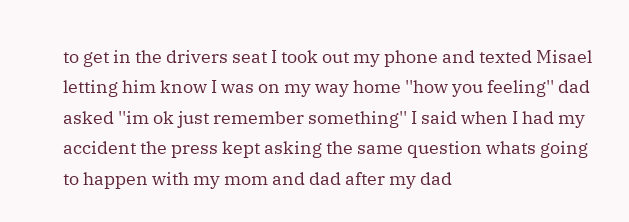to get in the drivers seat I took out my phone and texted Misael letting him know I was on my way home ''how you feeling'' dad asked ''im ok just remember something'' I said when I had my accident the press kept asking the same question whats going to happen with my mom and dad after my dad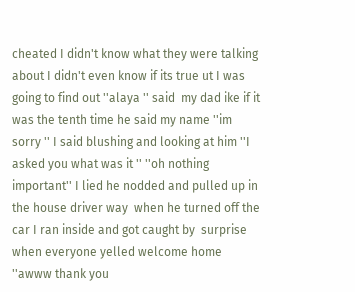cheated I didn't know what they were talking about I didn't even know if its true ut I was going to find out ''alaya '' said  my dad ike if it was the tenth time he said my name ''im sorry '' I said blushing and looking at him ''I asked you what was it '' ''oh nothing important'' I lied he nodded and pulled up in the house driver way  when he turned off the car I ran inside and got caught by  surprise when everyone yelled welcome home ''awww thank you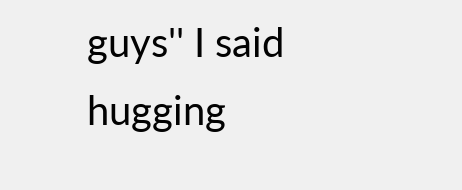guys'' I said hugging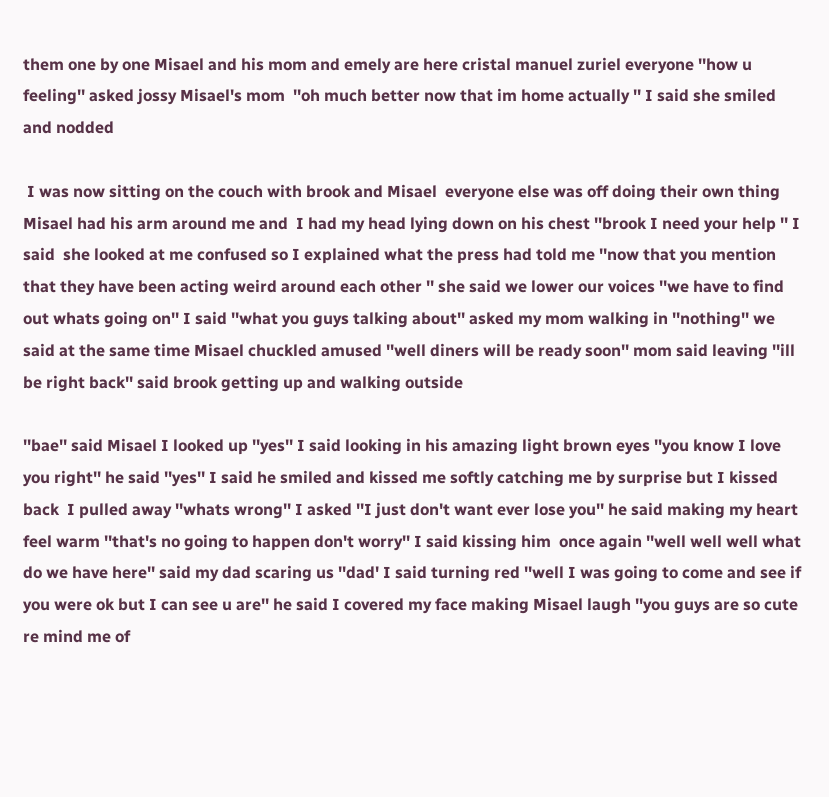them one by one Misael and his mom and emely are here cristal manuel zuriel everyone ''how u feeling'' asked jossy Misael's mom  ''oh much better now that im home actually '' I said she smiled and nodded

 I was now sitting on the couch with brook and Misael  everyone else was off doing their own thing Misael had his arm around me and  I had my head lying down on his chest ''brook I need your help '' I said  she looked at me confused so I explained what the press had told me ''now that you mention that they have been acting weird around each other '' she said we lower our voices ''we have to find out whats going on'' I said ''what you guys talking about'' asked my mom walking in ''nothing'' we said at the same time Misael chuckled amused ''well diners will be ready soon'' mom said leaving ''ill be right back'' said brook getting up and walking outside

''bae'' said Misael I looked up ''yes'' I said looking in his amazing light brown eyes ''you know I love you right'' he said ''yes'' I said he smiled and kissed me softly catching me by surprise but I kissed back  I pulled away ''whats wrong'' I asked ''I just don't want ever lose you'' he said making my heart feel warm ''that's no going to happen don't worry'' I said kissing him  once again ''well well well what do we have here'' said my dad scaring us ''dad' I said turning red ''well I was going to come and see if you were ok but I can see u are'' he said I covered my face making Misael laugh ''you guys are so cute re mind me of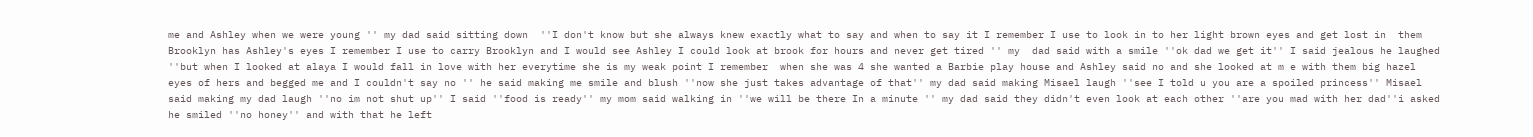me and Ashley when we were young '' my dad said sitting down  ''I don't know but she always knew exactly what to say and when to say it I remember I use to look in to her light brown eyes and get lost in  them Brooklyn has Ashley's eyes I remember I use to carry Brooklyn and I would see Ashley I could look at brook for hours and never get tired '' my  dad said with a smile ''ok dad we get it'' I said jealous he laughed ''but when I looked at alaya I would fall in love with her everytime she is my weak point I remember  when she was 4 she wanted a Barbie play house and Ashley said no and she looked at m e with them big hazel eyes of hers and begged me and I couldn't say no '' he said making me smile and blush ''now she just takes advantage of that'' my dad said making Misael laugh ''see I told u you are a spoiled princess'' Misael said making my dad laugh ''no im not shut up'' I said ''food is ready'' my mom said walking in ''we will be there In a minute '' my dad said they didn't even look at each other ''are you mad with her dad''i asked he smiled ''no honey'' and with that he left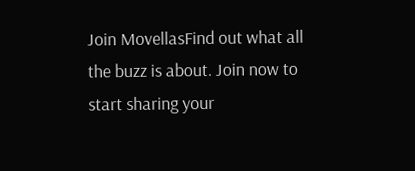Join MovellasFind out what all the buzz is about. Join now to start sharing your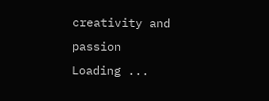creativity and passion
Loading ...